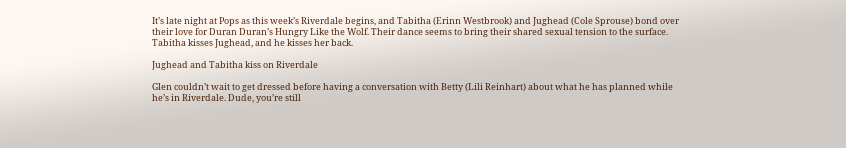It’s late night at Pops as this week’s Riverdale begins, and Tabitha (Erinn Westbrook) and Jughead (Cole Sprouse) bond over their love for Duran Duran’s Hungry Like the Wolf. Their dance seems to bring their shared sexual tension to the surface. Tabitha kisses Jughead, and he kisses her back.

Jughead and Tabitha kiss on Riverdale

Glen couldn’t wait to get dressed before having a conversation with Betty (Lili Reinhart) about what he has planned while he’s in Riverdale. Dude, you’re still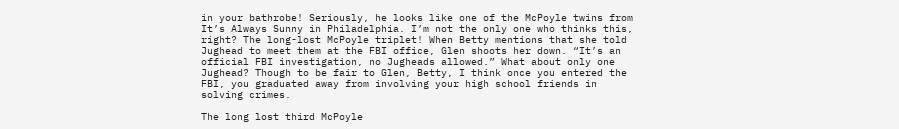in your bathrobe! Seriously, he looks like one of the McPoyle twins from It’s Always Sunny in Philadelphia. I’m not the only one who thinks this, right? The long-lost McPoyle triplet! When Betty mentions that she told Jughead to meet them at the FBI office, Glen shoots her down. “It’s an official FBI investigation, no Jugheads allowed.” What about only one Jughead? Though to be fair to Glen, Betty, I think once you entered the FBI, you graduated away from involving your high school friends in solving crimes.

The long lost third McPoyle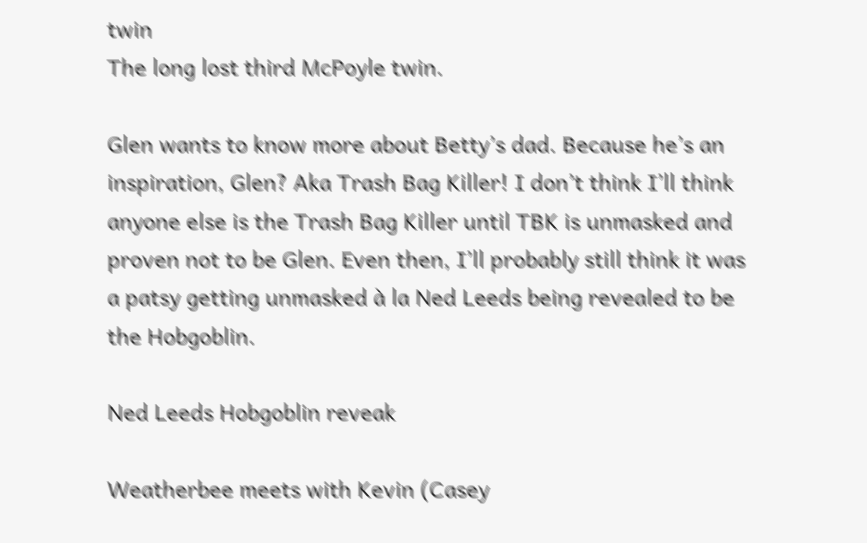twin
The long lost third McPoyle twin.

Glen wants to know more about Betty’s dad. Because he’s an inspiration, Glen? Aka Trash Bag Killer! I don’t think I’ll think anyone else is the Trash Bag Killer until TBK is unmasked and proven not to be Glen. Even then, I’ll probably still think it was a patsy getting unmasked à la Ned Leeds being revealed to be the Hobgoblin.

Ned Leeds Hobgoblin reveak

Weatherbee meets with Kevin (Casey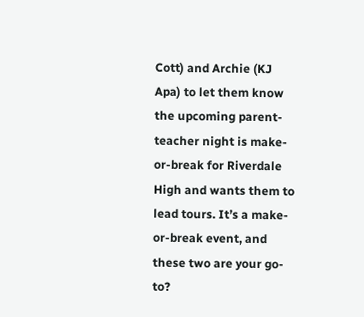Cott) and Archie (KJ Apa) to let them know the upcoming parent-teacher night is make-or-break for Riverdale High and wants them to lead tours. It’s a make-or-break event, and these two are your go-to?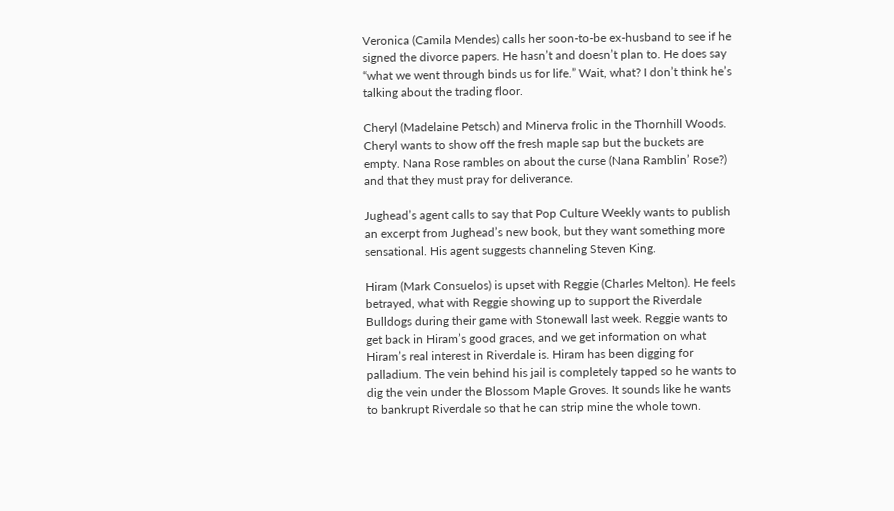Veronica (Camila Mendes) calls her soon-to-be ex-husband to see if he signed the divorce papers. He hasn’t and doesn’t plan to. He does say “what we went through binds us for life.” Wait, what? I don’t think he’s talking about the trading floor.

Cheryl (Madelaine Petsch) and Minerva frolic in the Thornhill Woods. Cheryl wants to show off the fresh maple sap but the buckets are empty. Nana Rose rambles on about the curse (Nana Ramblin’ Rose?) and that they must pray for deliverance.

Jughead’s agent calls to say that Pop Culture Weekly wants to publish an excerpt from Jughead’s new book, but they want something more sensational. His agent suggests channeling Steven King.

Hiram (Mark Consuelos) is upset with Reggie (Charles Melton). He feels betrayed, what with Reggie showing up to support the Riverdale Bulldogs during their game with Stonewall last week. Reggie wants to get back in Hiram’s good graces, and we get information on what Hiram’s real interest in Riverdale is. Hiram has been digging for palladium. The vein behind his jail is completely tapped so he wants to dig the vein under the Blossom Maple Groves. It sounds like he wants to bankrupt Riverdale so that he can strip mine the whole town.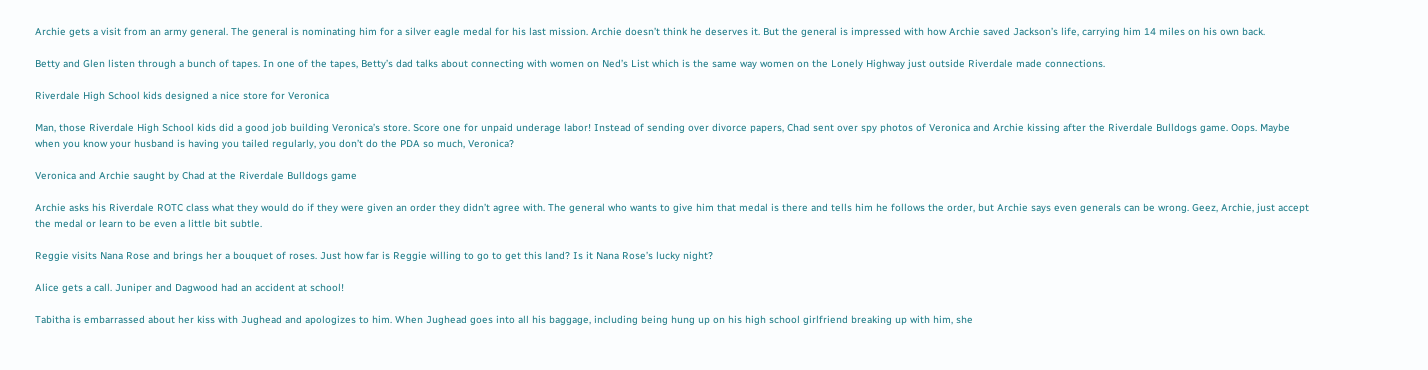Archie gets a visit from an army general. The general is nominating him for a silver eagle medal for his last mission. Archie doesn’t think he deserves it. But the general is impressed with how Archie saved Jackson’s life, carrying him 14 miles on his own back.

Betty and Glen listen through a bunch of tapes. In one of the tapes, Betty’s dad talks about connecting with women on Ned’s List which is the same way women on the Lonely Highway just outside Riverdale made connections.

Riverdale High School kids designed a nice store for Veronica

Man, those Riverdale High School kids did a good job building Veronica’s store. Score one for unpaid underage labor! Instead of sending over divorce papers, Chad sent over spy photos of Veronica and Archie kissing after the Riverdale Bulldogs game. Oops. Maybe when you know your husband is having you tailed regularly, you don’t do the PDA so much, Veronica?

Veronica and Archie saught by Chad at the Riverdale Bulldogs game

Archie asks his Riverdale ROTC class what they would do if they were given an order they didn’t agree with. The general who wants to give him that medal is there and tells him he follows the order, but Archie says even generals can be wrong. Geez, Archie, just accept the medal or learn to be even a little bit subtle.

Reggie visits Nana Rose and brings her a bouquet of roses. Just how far is Reggie willing to go to get this land? Is it Nana Rose’s lucky night?

Alice gets a call. Juniper and Dagwood had an accident at school!

Tabitha is embarrassed about her kiss with Jughead and apologizes to him. When Jughead goes into all his baggage, including being hung up on his high school girlfriend breaking up with him, she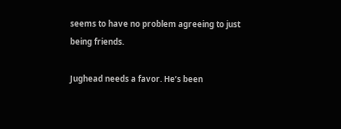seems to have no problem agreeing to just being friends.

Jughead needs a favor. He’s been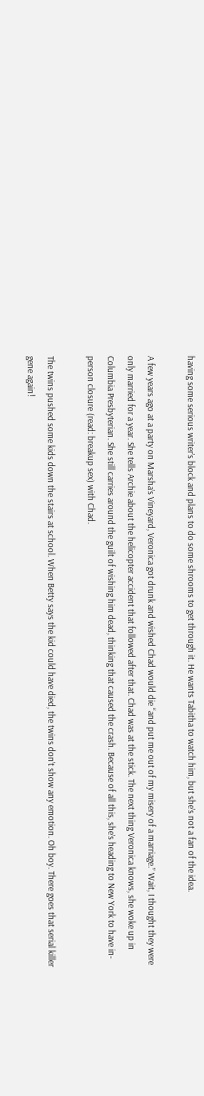having some serious writer’s block and plans to do some shrooms to get through it. He wants Tabitha to watch him, but she’s not a fan of the idea.

A few years ago at a party on Marsha’s Vineyard, Veronica got drunk and wished Chad would die “and put me out of my misery of a marriage.” Wait, I thought they were only married for a year. She tells Archie about the helicopter accident that followed after that. Chad was at the stick. The next thing Veronica knows, she woke up in Columbia Presbyterian. She still carries around the guilt of wishing him dead, thinking that caused the crash. Because of all this, she’s heading to New York to have in-person closure (read: breakup sex) with Chad.

The twins pushed some kids down the stairs at school. When Betty says the kid could have died, the twins don’t show any emotion. Oh boy. There goes that serial killer gene again!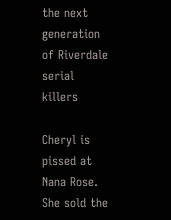the next generation of Riverdale serial killers

Cheryl is pissed at Nana Rose. She sold the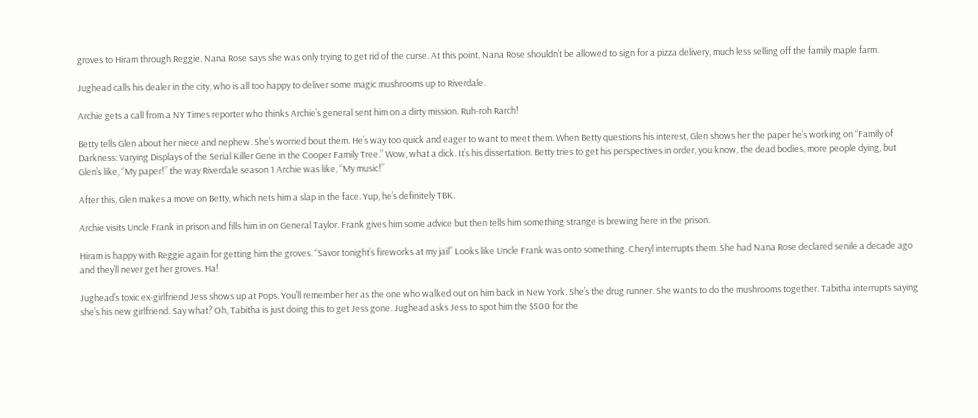groves to Hiram through Reggie. Nana Rose says she was only trying to get rid of the curse. At this point, Nana Rose shouldn’t be allowed to sign for a pizza delivery, much less selling off the family maple farm.

Jughead calls his dealer in the city, who is all too happy to deliver some magic mushrooms up to Riverdale.

Archie gets a call from a NY Times reporter who thinks Archie’s general sent him on a dirty mission. Ruh-roh Rarch!

Betty tells Glen about her niece and nephew. She’s worried bout them. He’s way too quick and eager to want to meet them. When Betty questions his interest, Glen shows her the paper he’s working on “Family of Darkness: Varying Displays of the Serial Killer Gene in the Cooper Family Tree.” Wow, what a dick. It’s his dissertation. Betty tries to get his perspectives in order, you know, the dead bodies, more people dying, but Glen’s like, “My paper!” the way Riverdale season 1 Archie was like, “My music!”

After this, Glen makes a move on Betty, which nets him a slap in the face. Yup, he’s definitely TBK.

Archie visits Uncle Frank in prison and fills him in on General Taylor. Frank gives him some advice but then tells him something strange is brewing here in the prison.

Hiram is happy with Reggie again for getting him the groves. “Savor tonight’s fireworks at my jail” Looks like Uncle Frank was onto something. Cheryl interrupts them. She had Nana Rose declared senile a decade ago and they’ll never get her groves. Ha!

Jughead’s toxic ex-girlfriend Jess shows up at Pops. You’ll remember her as the one who walked out on him back in New York. She’s the drug runner. She wants to do the mushrooms together. Tabitha interrupts saying she’s his new girlfriend. Say what? Oh, Tabitha is just doing this to get Jess gone. Jughead asks Jess to spot him the $500 for the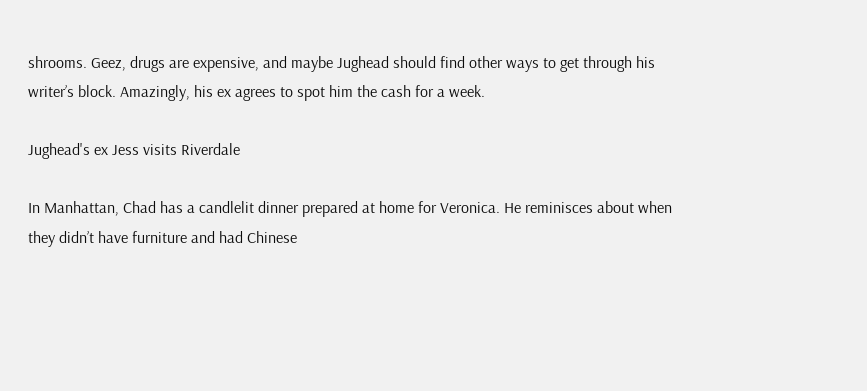shrooms. Geez, drugs are expensive, and maybe Jughead should find other ways to get through his writer’s block. Amazingly, his ex agrees to spot him the cash for a week.

Jughead's ex Jess visits Riverdale

In Manhattan, Chad has a candlelit dinner prepared at home for Veronica. He reminisces about when they didn’t have furniture and had Chinese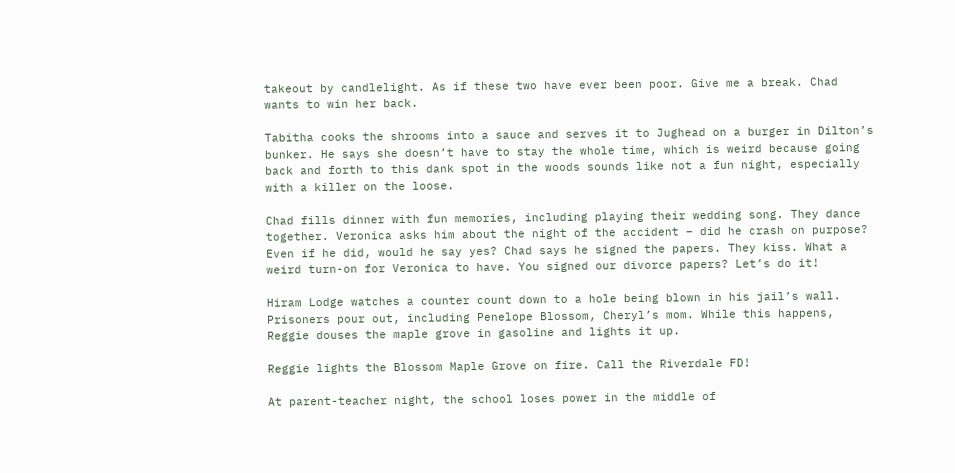takeout by candlelight. As if these two have ever been poor. Give me a break. Chad wants to win her back.

Tabitha cooks the shrooms into a sauce and serves it to Jughead on a burger in Dilton’s bunker. He says she doesn’t have to stay the whole time, which is weird because going back and forth to this dank spot in the woods sounds like not a fun night, especially with a killer on the loose.

Chad fills dinner with fun memories, including playing their wedding song. They dance together. Veronica asks him about the night of the accident – did he crash on purpose? Even if he did, would he say yes? Chad says he signed the papers. They kiss. What a weird turn-on for Veronica to have. You signed our divorce papers? Let’s do it!

Hiram Lodge watches a counter count down to a hole being blown in his jail’s wall. Prisoners pour out, including Penelope Blossom, Cheryl’s mom. While this happens, Reggie douses the maple grove in gasoline and lights it up.

Reggie lights the Blossom Maple Grove on fire. Call the Riverdale FD!

At parent-teacher night, the school loses power in the middle of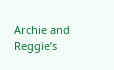Archie and Reggie’s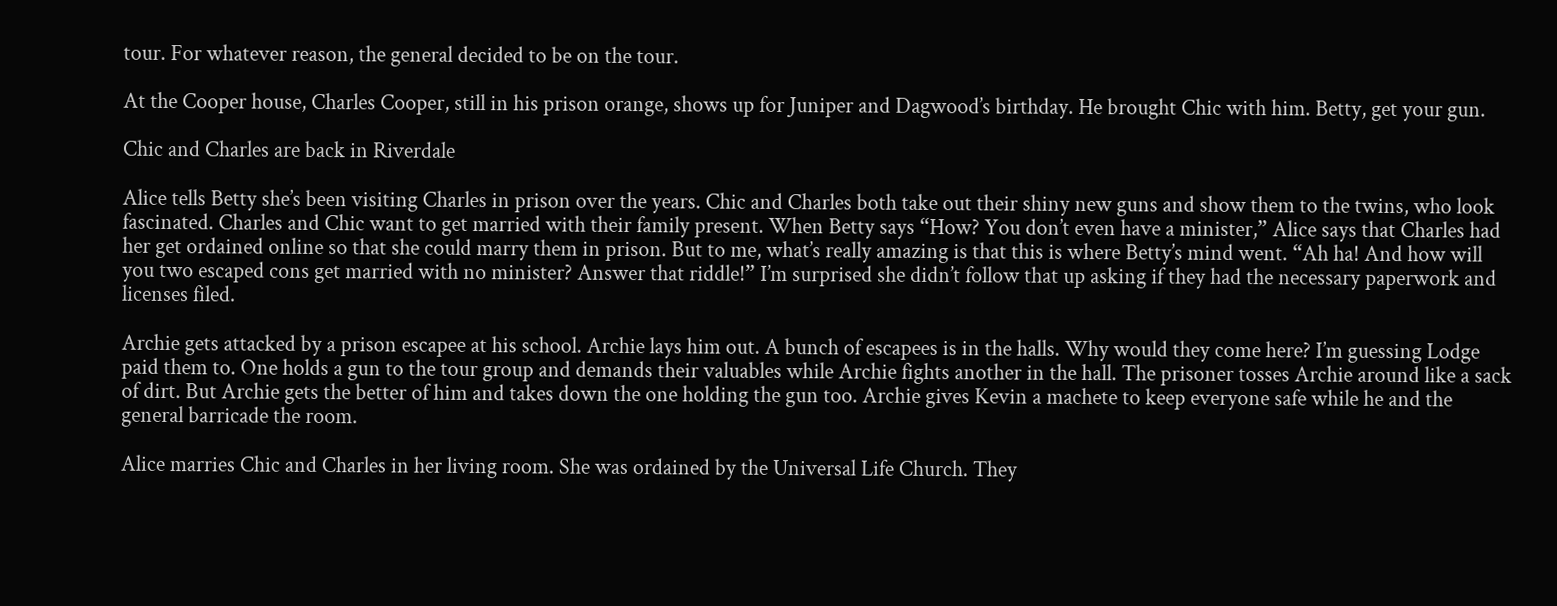tour. For whatever reason, the general decided to be on the tour.

At the Cooper house, Charles Cooper, still in his prison orange, shows up for Juniper and Dagwood’s birthday. He brought Chic with him. Betty, get your gun.

Chic and Charles are back in Riverdale

Alice tells Betty she’s been visiting Charles in prison over the years. Chic and Charles both take out their shiny new guns and show them to the twins, who look fascinated. Charles and Chic want to get married with their family present. When Betty says “How? You don’t even have a minister,” Alice says that Charles had her get ordained online so that she could marry them in prison. But to me, what’s really amazing is that this is where Betty’s mind went. “Ah ha! And how will you two escaped cons get married with no minister? Answer that riddle!” I’m surprised she didn’t follow that up asking if they had the necessary paperwork and licenses filed.

Archie gets attacked by a prison escapee at his school. Archie lays him out. A bunch of escapees is in the halls. Why would they come here? I’m guessing Lodge paid them to. One holds a gun to the tour group and demands their valuables while Archie fights another in the hall. The prisoner tosses Archie around like a sack of dirt. But Archie gets the better of him and takes down the one holding the gun too. Archie gives Kevin a machete to keep everyone safe while he and the general barricade the room.

Alice marries Chic and Charles in her living room. She was ordained by the Universal Life Church. They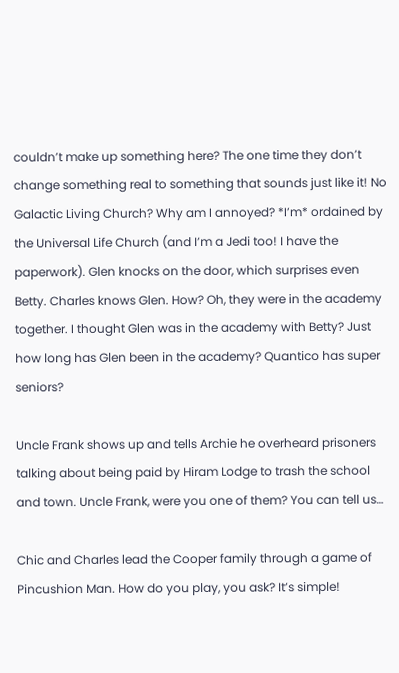couldn’t make up something here? The one time they don’t change something real to something that sounds just like it! No Galactic Living Church? Why am I annoyed? *I’m* ordained by the Universal Life Church (and I’m a Jedi too! I have the paperwork). Glen knocks on the door, which surprises even Betty. Charles knows Glen. How? Oh, they were in the academy together. I thought Glen was in the academy with Betty? Just how long has Glen been in the academy? Quantico has super seniors?

Uncle Frank shows up and tells Archie he overheard prisoners talking about being paid by Hiram Lodge to trash the school and town. Uncle Frank, were you one of them? You can tell us…

Chic and Charles lead the Cooper family through a game of Pincushion Man. How do you play, you ask? It’s simple!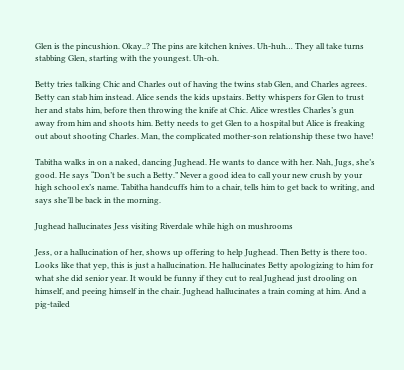Glen is the pincushion. Okay..? The pins are kitchen knives. Uh-huh… They all take turns stabbing Glen, starting with the youngest. Uh-oh.

Betty tries talking Chic and Charles out of having the twins stab Glen, and Charles agrees. Betty can stab him instead. Alice sends the kids upstairs. Betty whispers for Glen to trust her and stabs him, before then throwing the knife at Chic. Alice wrestles Charles’s gun away from him and shoots him. Betty needs to get Glen to a hospital but Alice is freaking out about shooting Charles. Man, the complicated mother-son relationship these two have!

Tabitha walks in on a naked, dancing Jughead. He wants to dance with her. Nah, Jugs, she’s good. He says “Don’t be such a Betty.” Never a good idea to call your new crush by your high school ex’s name. Tabitha handcuffs him to a chair, tells him to get back to writing, and says she’ll be back in the morning.

Jughead hallucinates Jess visiting Riverdale while high on mushrooms

Jess, or a hallucination of her, shows up offering to help Jughead. Then Betty is there too. Looks like that yep, this is just a hallucination. He hallucinates Betty apologizing to him for what she did senior year. It would be funny if they cut to real Jughead just drooling on himself, and peeing himself in the chair. Jughead hallucinates a train coming at him. And a pig-tailed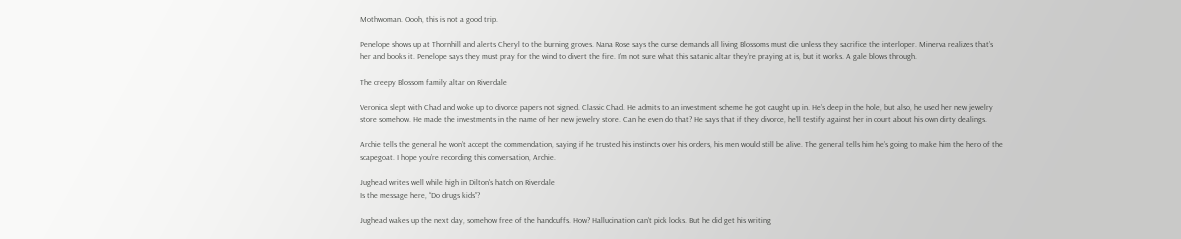Mothwoman. Oooh, this is not a good trip.

Penelope shows up at Thornhill and alerts Cheryl to the burning groves. Nana Rose says the curse demands all living Blossoms must die unless they sacrifice the interloper. Minerva realizes that’s her and books it. Penelope says they must pray for the wind to divert the fire. I’m not sure what this satanic altar they’re praying at is, but it works. A gale blows through.

The creepy Blossom family altar on Riverdale

Veronica slept with Chad and woke up to divorce papers not signed. Classic Chad. He admits to an investment scheme he got caught up in. He’s deep in the hole, but also, he used her new jewelry store somehow. He made the investments in the name of her new jewelry store. Can he even do that? He says that if they divorce, he’ll testify against her in court about his own dirty dealings.

Archie tells the general he won’t accept the commendation, saying if he trusted his instincts over his orders, his men would still be alive. The general tells him he’s going to make him the hero of the scapegoat. I hope you’re recording this conversation, Archie.

Jughead writes well while high in Dilton's hatch on Riverdale
Is the message here, “Do drugs kids”?

Jughead wakes up the next day, somehow free of the handcuffs. How? Hallucination can’t pick locks. But he did get his writing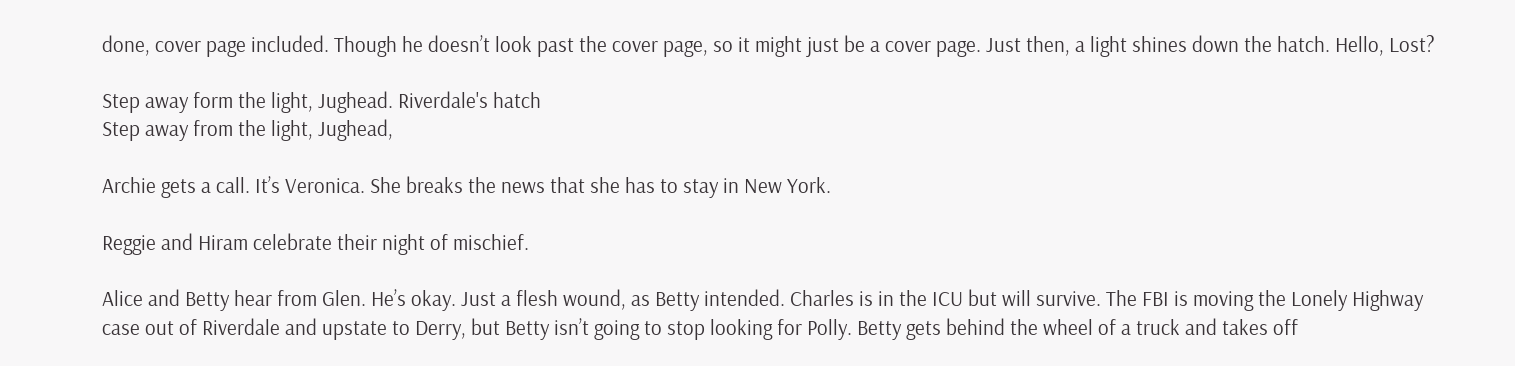done, cover page included. Though he doesn’t look past the cover page, so it might just be a cover page. Just then, a light shines down the hatch. Hello, Lost?

Step away form the light, Jughead. Riverdale's hatch
Step away from the light, Jughead,

Archie gets a call. It’s Veronica. She breaks the news that she has to stay in New York.

Reggie and Hiram celebrate their night of mischief.

Alice and Betty hear from Glen. He’s okay. Just a flesh wound, as Betty intended. Charles is in the ICU but will survive. The FBI is moving the Lonely Highway case out of Riverdale and upstate to Derry, but Betty isn’t going to stop looking for Polly. Betty gets behind the wheel of a truck and takes off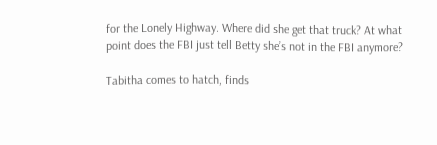for the Lonely Highway. Where did she get that truck? At what point does the FBI just tell Betty she’s not in the FBI anymore?

Tabitha comes to hatch, finds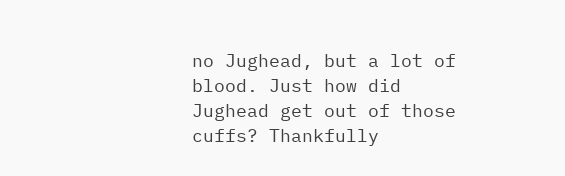no Jughead, but a lot of blood. Just how did Jughead get out of those cuffs? Thankfully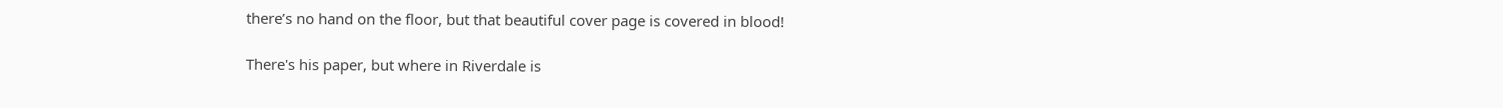there’s no hand on the floor, but that beautiful cover page is covered in blood!

There's his paper, but where in Riverdale is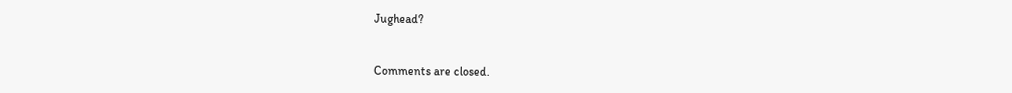Jughead?


Comments are closed.